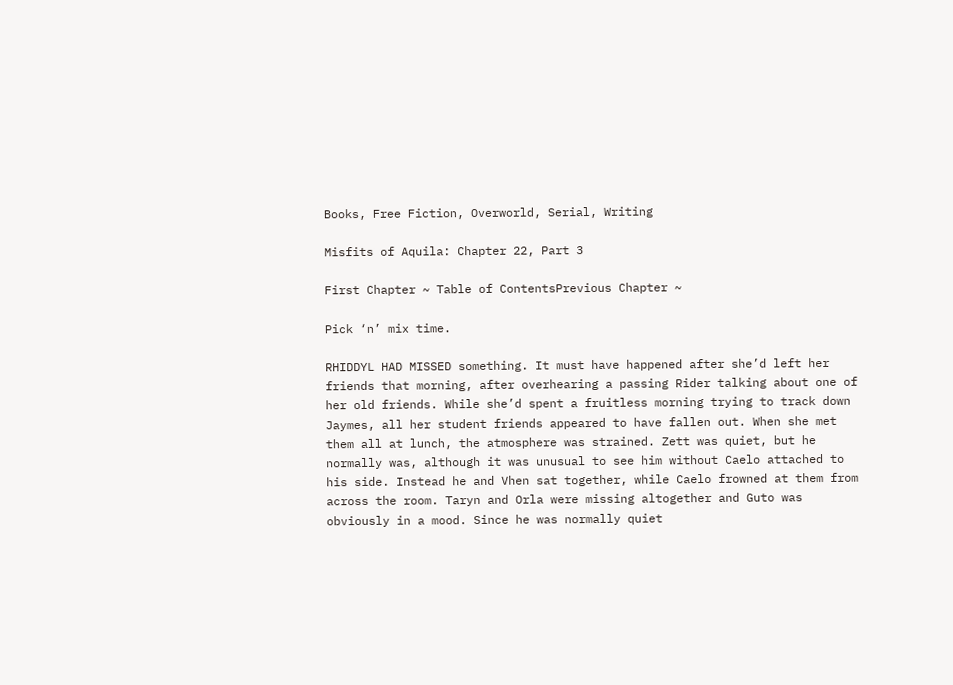Books, Free Fiction, Overworld, Serial, Writing

Misfits of Aquila: Chapter 22, Part 3

First Chapter ~ Table of ContentsPrevious Chapter ~

Pick ‘n’ mix time.

RHIDDYL HAD MISSED something. It must have happened after she’d left her friends that morning, after overhearing a passing Rider talking about one of her old friends. While she’d spent a fruitless morning trying to track down Jaymes, all her student friends appeared to have fallen out. When she met them all at lunch, the atmosphere was strained. Zett was quiet, but he normally was, although it was unusual to see him without Caelo attached to his side. Instead he and Vhen sat together, while Caelo frowned at them from across the room. Taryn and Orla were missing altogether and Guto was obviously in a mood. Since he was normally quiet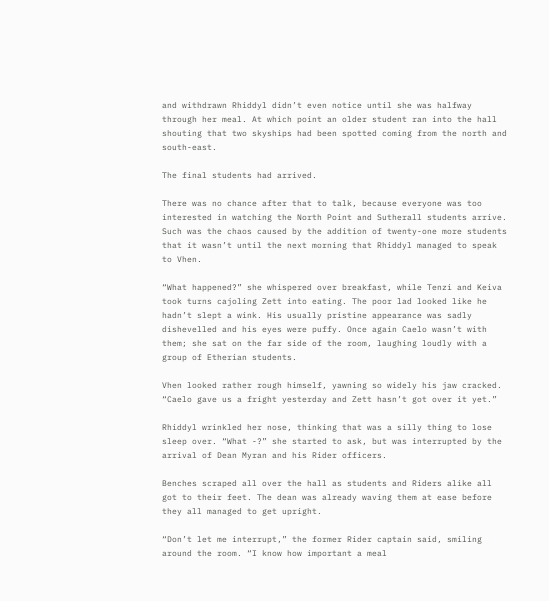and withdrawn Rhiddyl didn’t even notice until she was halfway through her meal. At which point an older student ran into the hall shouting that two skyships had been spotted coming from the north and south-east.

The final students had arrived.

There was no chance after that to talk, because everyone was too interested in watching the North Point and Sutherall students arrive. Such was the chaos caused by the addition of twenty-one more students that it wasn’t until the next morning that Rhiddyl managed to speak to Vhen.

“What happened?” she whispered over breakfast, while Tenzi and Keiva took turns cajoling Zett into eating. The poor lad looked like he hadn’t slept a wink. His usually pristine appearance was sadly dishevelled and his eyes were puffy. Once again Caelo wasn’t with them; she sat on the far side of the room, laughing loudly with a group of Etherian students.

Vhen looked rather rough himself, yawning so widely his jaw cracked. “Caelo gave us a fright yesterday and Zett hasn’t got over it yet.”

Rhiddyl wrinkled her nose, thinking that was a silly thing to lose sleep over. “What -?” she started to ask, but was interrupted by the arrival of Dean Myran and his Rider officers.

Benches scraped all over the hall as students and Riders alike all got to their feet. The dean was already waving them at ease before they all managed to get upright.

“Don’t let me interrupt,” the former Rider captain said, smiling around the room. “I know how important a meal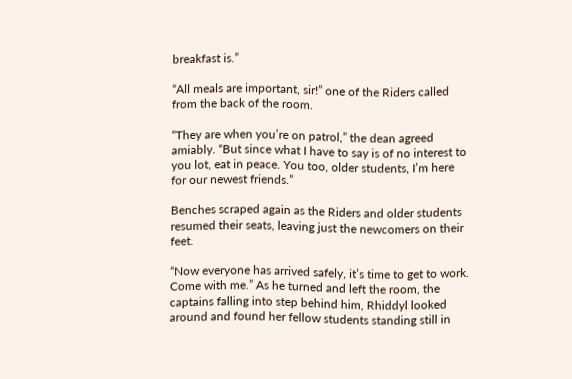breakfast is.”

“All meals are important, sir!” one of the Riders called from the back of the room.

“They are when you’re on patrol,” the dean agreed amiably. “But since what I have to say is of no interest to you lot, eat in peace. You too, older students, I’m here for our newest friends.”

Benches scraped again as the Riders and older students resumed their seats, leaving just the newcomers on their feet.

“Now everyone has arrived safely, it’s time to get to work. Come with me.” As he turned and left the room, the captains falling into step behind him, Rhiddyl looked around and found her fellow students standing still in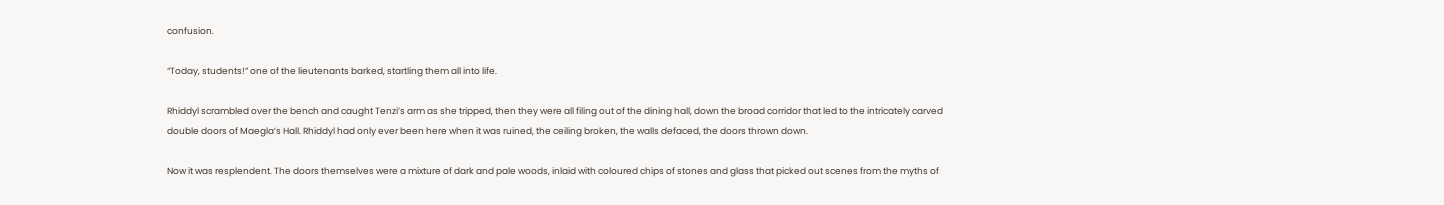confusion.

“Today, students!” one of the lieutenants barked, startling them all into life.

Rhiddyl scrambled over the bench and caught Tenzi’s arm as she tripped, then they were all filing out of the dining hall, down the broad corridor that led to the intricately carved double doors of Maegla’s Hall. Rhiddyl had only ever been here when it was ruined, the ceiling broken, the walls defaced, the doors thrown down.

Now it was resplendent. The doors themselves were a mixture of dark and pale woods, inlaid with coloured chips of stones and glass that picked out scenes from the myths of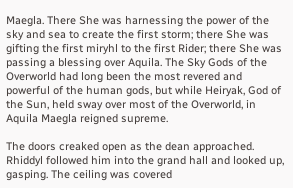Maegla. There She was harnessing the power of the sky and sea to create the first storm; there She was gifting the first miryhl to the first Rider; there She was passing a blessing over Aquila. The Sky Gods of the Overworld had long been the most revered and powerful of the human gods, but while Heiryak, God of the Sun, held sway over most of the Overworld, in Aquila Maegla reigned supreme.

The doors creaked open as the dean approached. Rhiddyl followed him into the grand hall and looked up, gasping. The ceiling was covered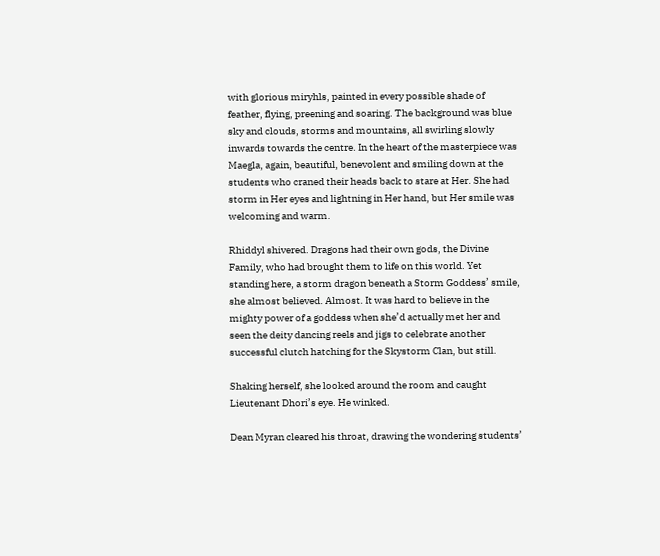with glorious miryhls, painted in every possible shade of feather, flying, preening and soaring. The background was blue sky and clouds, storms and mountains, all swirling slowly inwards towards the centre. In the heart of the masterpiece was Maegla, again, beautiful, benevolent and smiling down at the students who craned their heads back to stare at Her. She had storm in Her eyes and lightning in Her hand, but Her smile was welcoming and warm.

Rhiddyl shivered. Dragons had their own gods, the Divine Family, who had brought them to life on this world. Yet standing here, a storm dragon beneath a Storm Goddess’ smile, she almost believed. Almost. It was hard to believe in the mighty power of a goddess when she’d actually met her and seen the deity dancing reels and jigs to celebrate another successful clutch hatching for the Skystorm Clan, but still.

Shaking herself, she looked around the room and caught Lieutenant Dhori’s eye. He winked.

Dean Myran cleared his throat, drawing the wondering students’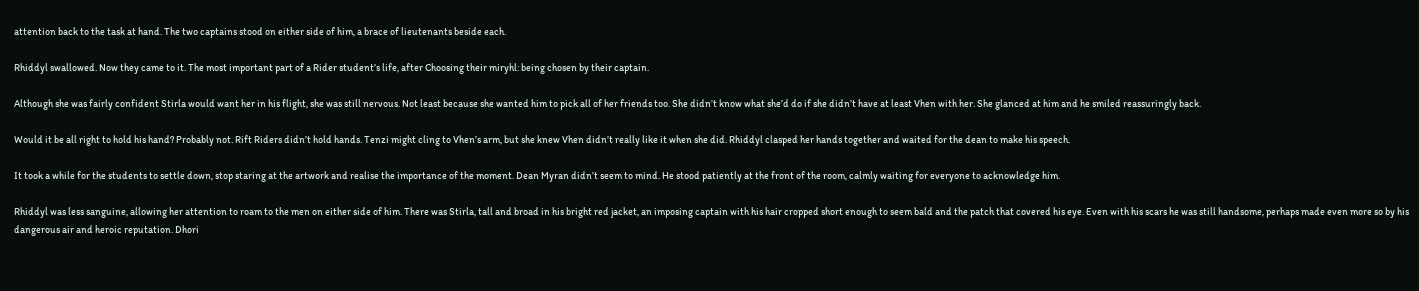attention back to the task at hand. The two captains stood on either side of him, a brace of lieutenants beside each.

Rhiddyl swallowed. Now they came to it. The most important part of a Rider student’s life, after Choosing their miryhl: being chosen by their captain.

Although she was fairly confident Stirla would want her in his flight, she was still nervous. Not least because she wanted him to pick all of her friends too. She didn’t know what she’d do if she didn’t have at least Vhen with her. She glanced at him and he smiled reassuringly back.

Would it be all right to hold his hand? Probably not. Rift Riders didn’t hold hands. Tenzi might cling to Vhen’s arm, but she knew Vhen didn’t really like it when she did. Rhiddyl clasped her hands together and waited for the dean to make his speech.

It took a while for the students to settle down, stop staring at the artwork and realise the importance of the moment. Dean Myran didn’t seem to mind. He stood patiently at the front of the room, calmly waiting for everyone to acknowledge him.

Rhiddyl was less sanguine, allowing her attention to roam to the men on either side of him. There was Stirla, tall and broad in his bright red jacket, an imposing captain with his hair cropped short enough to seem bald and the patch that covered his eye. Even with his scars he was still handsome, perhaps made even more so by his dangerous air and heroic reputation. Dhori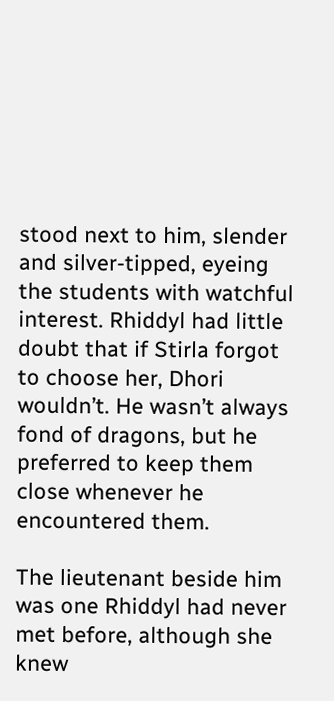stood next to him, slender and silver-tipped, eyeing the students with watchful interest. Rhiddyl had little doubt that if Stirla forgot to choose her, Dhori wouldn’t. He wasn’t always fond of dragons, but he preferred to keep them close whenever he encountered them.

The lieutenant beside him was one Rhiddyl had never met before, although she knew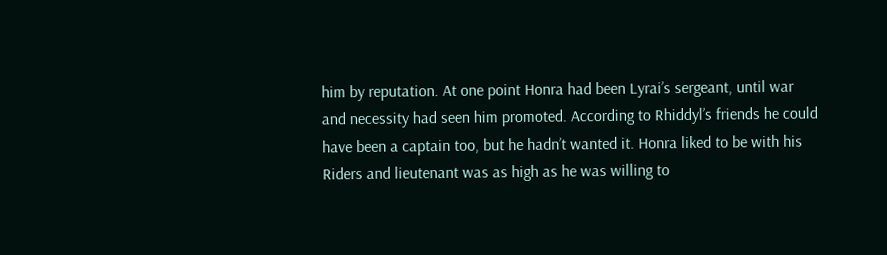him by reputation. At one point Honra had been Lyrai’s sergeant, until war and necessity had seen him promoted. According to Rhiddyl’s friends he could have been a captain too, but he hadn’t wanted it. Honra liked to be with his Riders and lieutenant was as high as he was willing to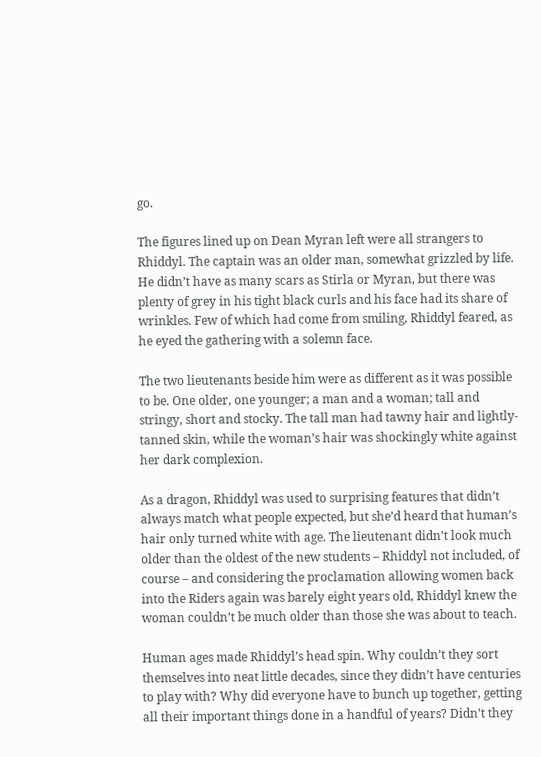go.

The figures lined up on Dean Myran left were all strangers to Rhiddyl. The captain was an older man, somewhat grizzled by life. He didn’t have as many scars as Stirla or Myran, but there was plenty of grey in his tight black curls and his face had its share of wrinkles. Few of which had come from smiling, Rhiddyl feared, as he eyed the gathering with a solemn face.

The two lieutenants beside him were as different as it was possible to be. One older, one younger; a man and a woman; tall and stringy, short and stocky. The tall man had tawny hair and lightly-tanned skin, while the woman’s hair was shockingly white against her dark complexion.

As a dragon, Rhiddyl was used to surprising features that didn’t always match what people expected, but she’d heard that human’s hair only turned white with age. The lieutenant didn’t look much older than the oldest of the new students – Rhiddyl not included, of course – and considering the proclamation allowing women back into the Riders again was barely eight years old, Rhiddyl knew the woman couldn’t be much older than those she was about to teach.

Human ages made Rhiddyl’s head spin. Why couldn’t they sort themselves into neat little decades, since they didn’t have centuries to play with? Why did everyone have to bunch up together, getting all their important things done in a handful of years? Didn’t they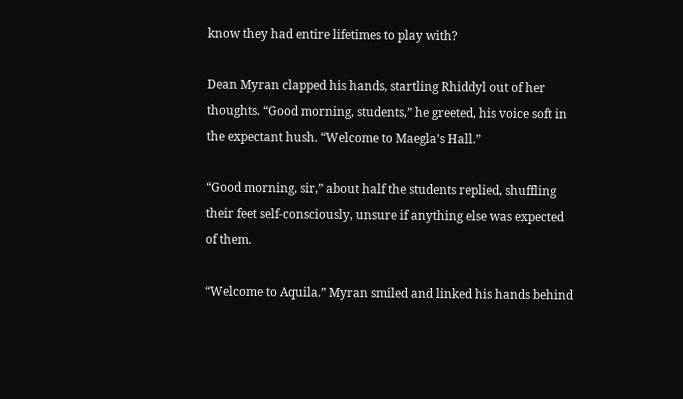know they had entire lifetimes to play with?

Dean Myran clapped his hands, startling Rhiddyl out of her thoughts. “Good morning, students,” he greeted, his voice soft in the expectant hush. “Welcome to Maegla’s Hall.”

“Good morning, sir,” about half the students replied, shuffling their feet self-consciously, unsure if anything else was expected of them.

“Welcome to Aquila.” Myran smiled and linked his hands behind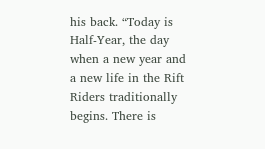his back. “Today is Half-Year, the day when a new year and a new life in the Rift Riders traditionally begins. There is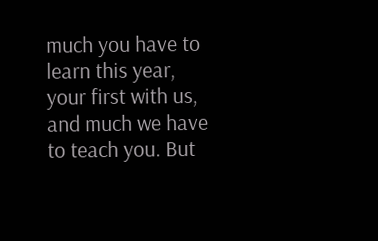much you have to learn this year, your first with us, and much we have to teach you. But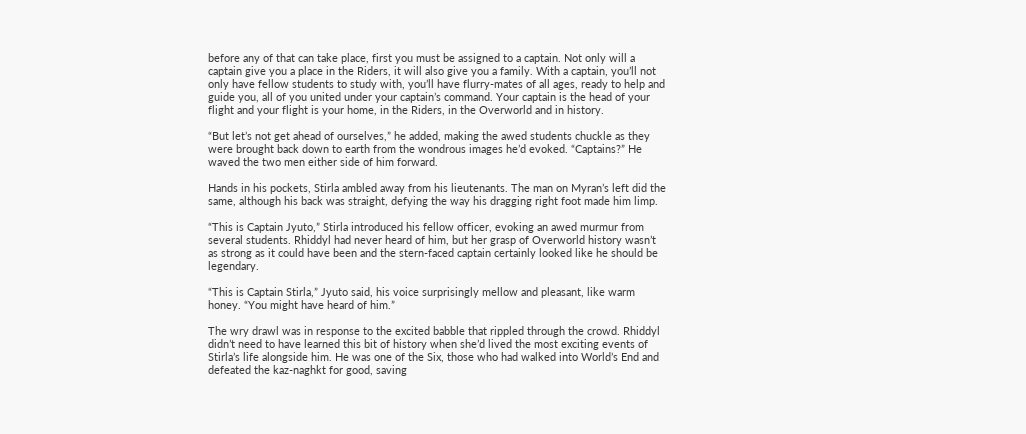before any of that can take place, first you must be assigned to a captain. Not only will a captain give you a place in the Riders, it will also give you a family. With a captain, you’ll not only have fellow students to study with, you’ll have flurry-mates of all ages, ready to help and guide you, all of you united under your captain’s command. Your captain is the head of your flight and your flight is your home, in the Riders, in the Overworld and in history.

“But let’s not get ahead of ourselves,” he added, making the awed students chuckle as they were brought back down to earth from the wondrous images he’d evoked. “Captains?” He waved the two men either side of him forward.

Hands in his pockets, Stirla ambled away from his lieutenants. The man on Myran’s left did the same, although his back was straight, defying the way his dragging right foot made him limp.

“This is Captain Jyuto,” Stirla introduced his fellow officer, evoking an awed murmur from several students. Rhiddyl had never heard of him, but her grasp of Overworld history wasn’t as strong as it could have been and the stern-faced captain certainly looked like he should be legendary.

“This is Captain Stirla,” Jyuto said, his voice surprisingly mellow and pleasant, like warm honey. “You might have heard of him.”

The wry drawl was in response to the excited babble that rippled through the crowd. Rhiddyl didn’t need to have learned this bit of history when she’d lived the most exciting events of Stirla’s life alongside him. He was one of the Six, those who had walked into World’s End and defeated the kaz-naghkt for good, saving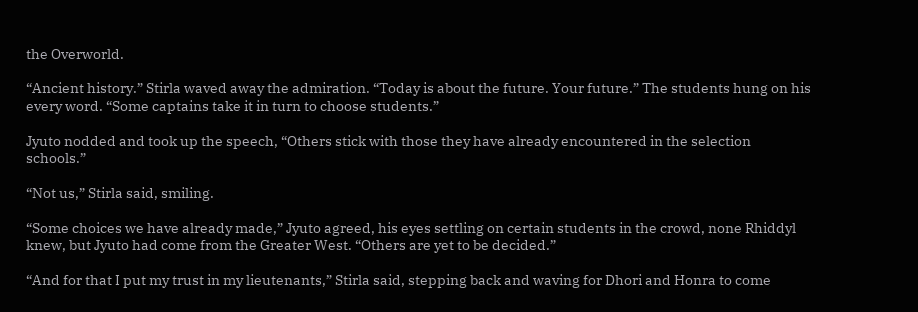the Overworld.

“Ancient history.” Stirla waved away the admiration. “Today is about the future. Your future.” The students hung on his every word. “Some captains take it in turn to choose students.”

Jyuto nodded and took up the speech, “Others stick with those they have already encountered in the selection schools.”

“Not us,” Stirla said, smiling.

“Some choices we have already made,” Jyuto agreed, his eyes settling on certain students in the crowd, none Rhiddyl knew, but Jyuto had come from the Greater West. “Others are yet to be decided.”

“And for that I put my trust in my lieutenants,” Stirla said, stepping back and waving for Dhori and Honra to come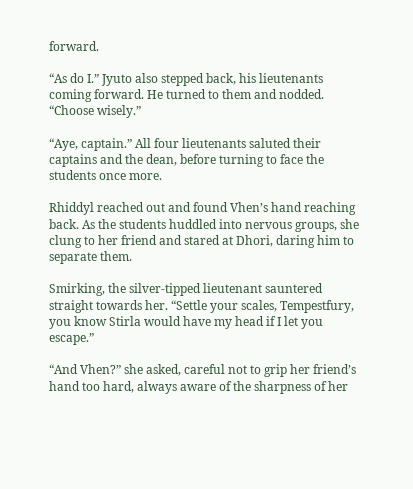forward.

“As do I.” Jyuto also stepped back, his lieutenants coming forward. He turned to them and nodded. “Choose wisely.”

“Aye, captain.” All four lieutenants saluted their captains and the dean, before turning to face the students once more.

Rhiddyl reached out and found Vhen’s hand reaching back. As the students huddled into nervous groups, she clung to her friend and stared at Dhori, daring him to separate them.

Smirking, the silver-tipped lieutenant sauntered straight towards her. “Settle your scales, Tempestfury, you know Stirla would have my head if I let you escape.”

“And Vhen?” she asked, careful not to grip her friend’s hand too hard, always aware of the sharpness of her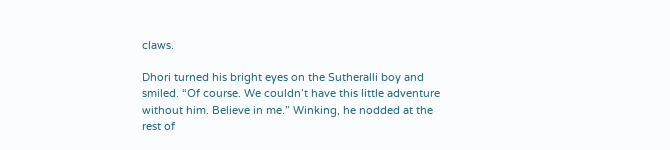claws.

Dhori turned his bright eyes on the Sutheralli boy and smiled. “Of course. We couldn’t have this little adventure without him. Believe in me.” Winking, he nodded at the rest of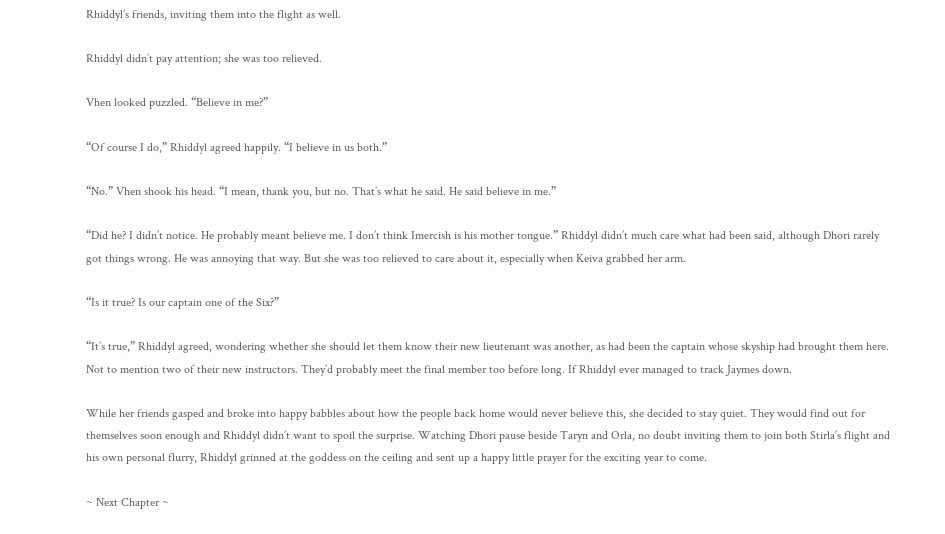Rhiddyl’s friends, inviting them into the flight as well.

Rhiddyl didn’t pay attention; she was too relieved.

Vhen looked puzzled. “Believe in me?”

“Of course I do,” Rhiddyl agreed happily. “I believe in us both.”

“No.” Vhen shook his head. “I mean, thank you, but no. That’s what he said. He said believe in me.”

“Did he? I didn’t notice. He probably meant believe me. I don’t think Imercish is his mother tongue.” Rhiddyl didn’t much care what had been said, although Dhori rarely got things wrong. He was annoying that way. But she was too relieved to care about it, especially when Keiva grabbed her arm.

“Is it true? Is our captain one of the Six?”

“It’s true,” Rhiddyl agreed, wondering whether she should let them know their new lieutenant was another, as had been the captain whose skyship had brought them here. Not to mention two of their new instructors. They’d probably meet the final member too before long. If Rhiddyl ever managed to track Jaymes down.

While her friends gasped and broke into happy babbles about how the people back home would never believe this, she decided to stay quiet. They would find out for themselves soon enough and Rhiddyl didn’t want to spoil the surprise. Watching Dhori pause beside Taryn and Orla, no doubt inviting them to join both Stirla’s flight and his own personal flurry, Rhiddyl grinned at the goddess on the ceiling and sent up a happy little prayer for the exciting year to come.

~ Next Chapter ~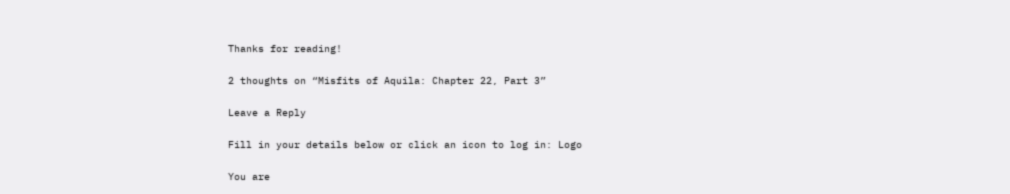Thanks for reading!

2 thoughts on “Misfits of Aquila: Chapter 22, Part 3”

Leave a Reply

Fill in your details below or click an icon to log in: Logo

You are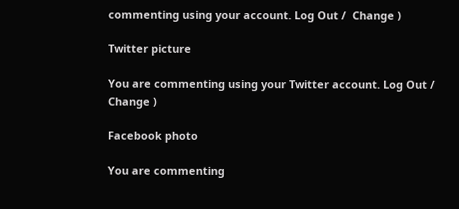commenting using your account. Log Out /  Change )

Twitter picture

You are commenting using your Twitter account. Log Out /  Change )

Facebook photo

You are commenting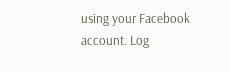using your Facebook account. Log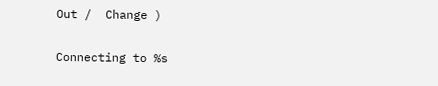Out /  Change )

Connecting to %s